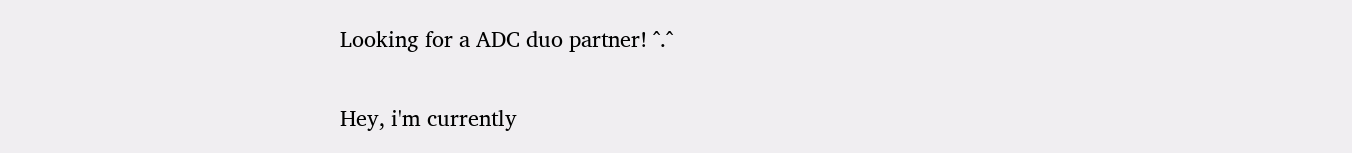Looking for a ADC duo partner! ^.^

Hey, i'm currently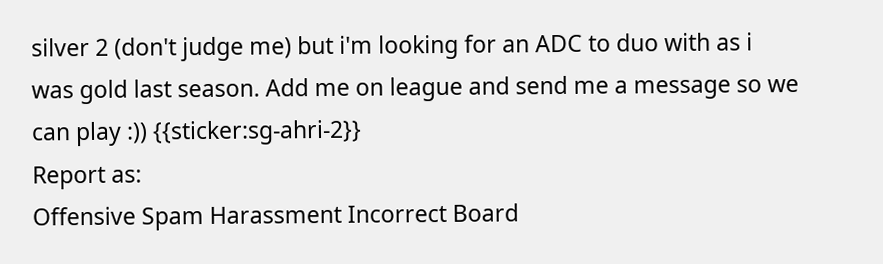silver 2 (don't judge me) but i'm looking for an ADC to duo with as i was gold last season. Add me on league and send me a message so we can play :)) {{sticker:sg-ahri-2}}
Report as:
Offensive Spam Harassment Incorrect Board